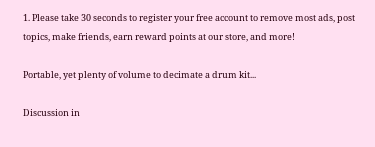1. Please take 30 seconds to register your free account to remove most ads, post topics, make friends, earn reward points at our store, and more!

Portable, yet plenty of volume to decimate a drum kit...

Discussion in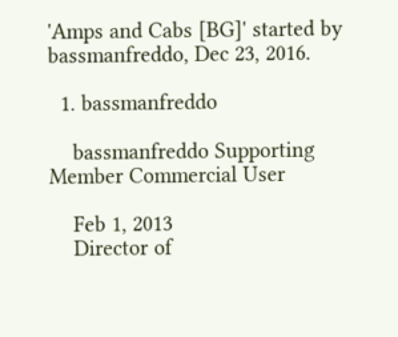'Amps and Cabs [BG]' started by bassmanfreddo, Dec 23, 2016.

  1. bassmanfreddo

    bassmanfreddo Supporting Member Commercial User

    Feb 1, 2013
    Director of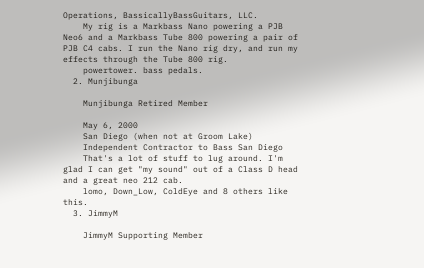Operations, BassicallyBassGuitars, LLC.
    My rig is a Markbass Nano powering a PJB Neo6 and a Markbass Tube 800 powering a pair of PJB C4 cabs. I run the Nano rig dry, and run my effects through the Tube 800 rig.
    powertower. bass pedals.
  2. Munjibunga

    Munjibunga Retired Member

    May 6, 2000
    San Diego (when not at Groom Lake)
    Independent Contractor to Bass San Diego
    That's a lot of stuff to lug around. I'm glad I can get "my sound" out of a Class D head and a great neo 212 cab.
    lomo, Down_Low, ColdEye and 8 others like this.
  3. JimmyM

    JimmyM Supporting Member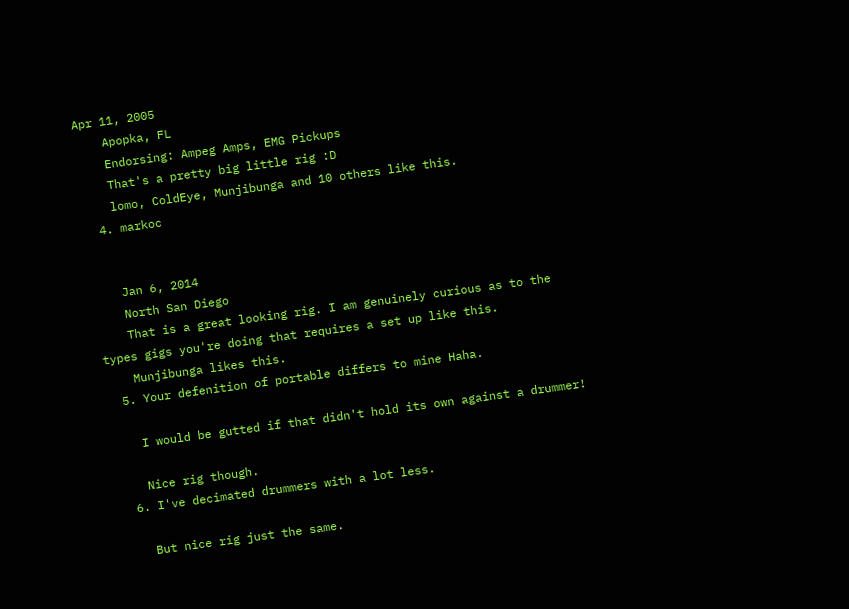Apr 11, 2005
    Apopka, FL
    Endorsing: Ampeg Amps, EMG Pickups
    That's a pretty big little rig :D
    lomo, ColdEye, Munjibunga and 10 others like this.
  4. markoc


    Jan 6, 2014
    North San Diego
    That is a great looking rig. I am genuinely curious as to the types gigs you're doing that requires a set up like this.
    Munjibunga likes this.
  5. Your defenition of portable differs to mine Haha.

    I would be gutted if that didn't hold its own against a drummer!

    Nice rig though.
  6. I've decimated drummers with a lot less.

    But nice rig just the same.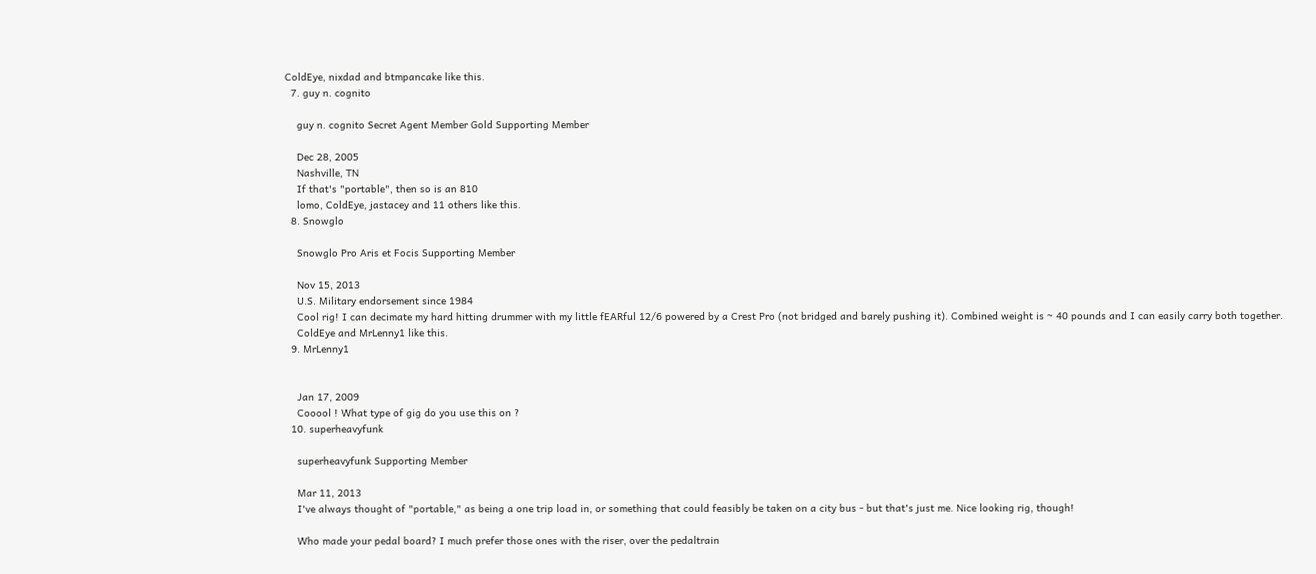ColdEye, nixdad and btmpancake like this.
  7. guy n. cognito

    guy n. cognito Secret Agent Member Gold Supporting Member

    Dec 28, 2005
    Nashville, TN
    If that's "portable", then so is an 810
    lomo, ColdEye, jastacey and 11 others like this.
  8. Snowglo

    Snowglo Pro Aris et Focis Supporting Member

    Nov 15, 2013
    U.S. Military endorsement since 1984
    Cool rig! I can decimate my hard hitting drummer with my little fEARful 12/6 powered by a Crest Pro (not bridged and barely pushing it). Combined weight is ~ 40 pounds and I can easily carry both together.
    ColdEye and MrLenny1 like this.
  9. MrLenny1


    Jan 17, 2009
    Cooool ! What type of gig do you use this on ?
  10. superheavyfunk

    superheavyfunk Supporting Member

    Mar 11, 2013
    I've always thought of "portable," as being a one trip load in, or something that could feasibly be taken on a city bus - but that's just me. Nice looking rig, though!

    Who made your pedal board? I much prefer those ones with the riser, over the pedaltrain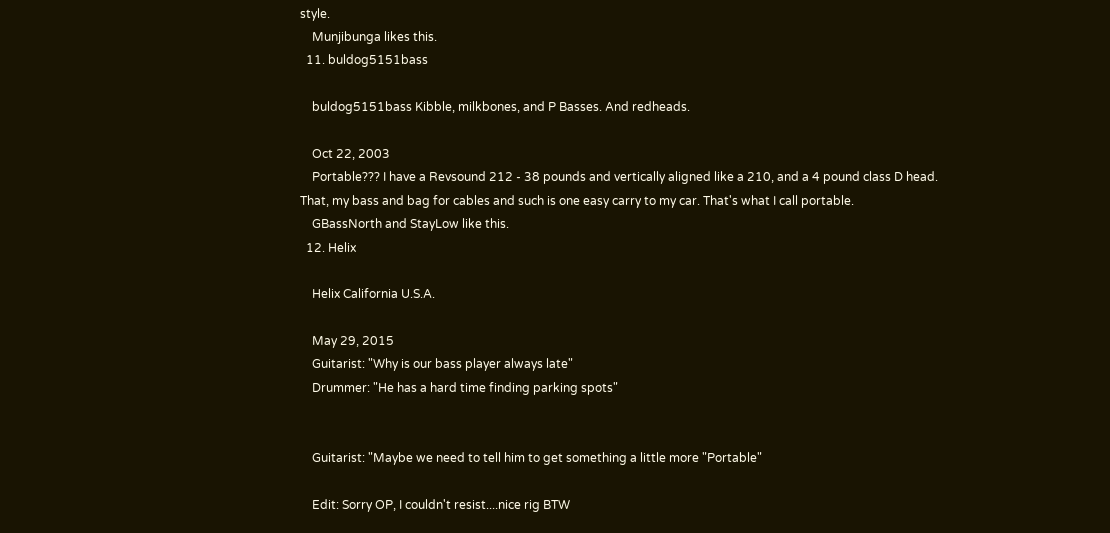style.
    Munjibunga likes this.
  11. buldog5151bass

    buldog5151bass Kibble, milkbones, and P Basses. And redheads.

    Oct 22, 2003
    Portable??? I have a Revsound 212 - 38 pounds and vertically aligned like a 210, and a 4 pound class D head. That, my bass and bag for cables and such is one easy carry to my car. That's what I call portable.
    GBassNorth and StayLow like this.
  12. Helix

    Helix California U.S.A.

    May 29, 2015
    Guitarist: "Why is our bass player always late"
    Drummer: "He has a hard time finding parking spots"


    Guitarist: "Maybe we need to tell him to get something a little more "Portable"

    Edit: Sorry OP, I couldn't resist....nice rig BTW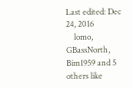Last edited: Dec 24, 2016
    lomo, GBassNorth, Bim1959 and 5 others like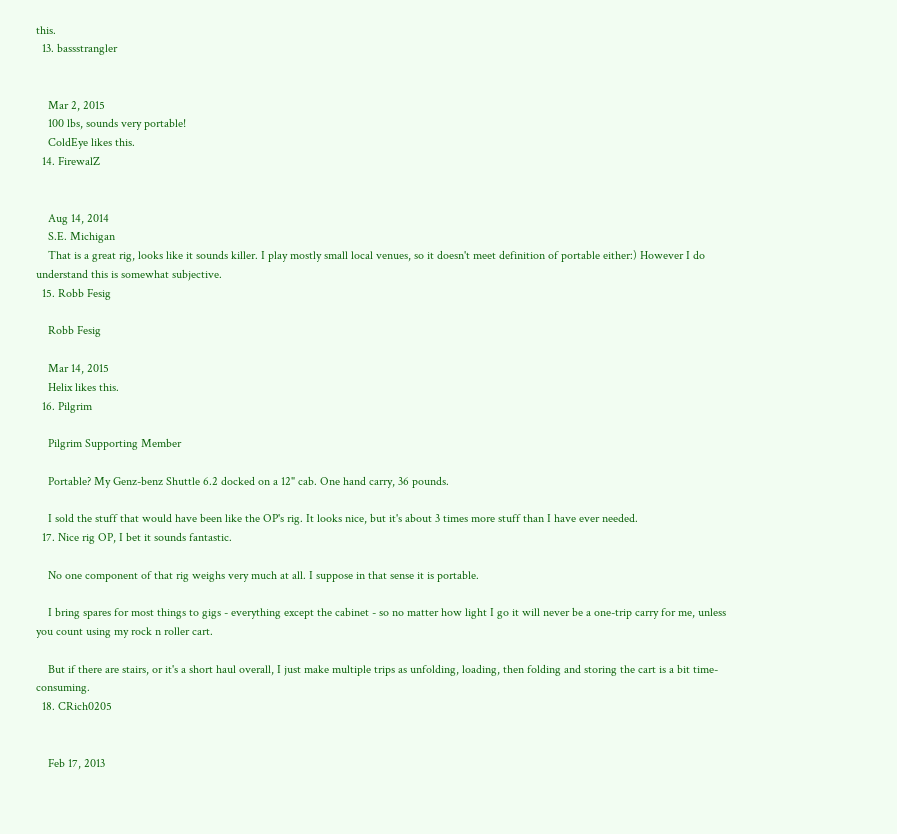this.
  13. bassstrangler


    Mar 2, 2015
    100 lbs, sounds very portable!
    ColdEye likes this.
  14. FirewalZ


    Aug 14, 2014
    S.E. Michigan
    That is a great rig, looks like it sounds killer. I play mostly small local venues, so it doesn't meet definition of portable either:) However I do understand this is somewhat subjective.
  15. Robb Fesig

    Robb Fesig

    Mar 14, 2015
    Helix likes this.
  16. Pilgrim

    Pilgrim Supporting Member

    Portable? My Genz-benz Shuttle 6.2 docked on a 12" cab. One hand carry, 36 pounds.

    I sold the stuff that would have been like the OP's rig. It looks nice, but it's about 3 times more stuff than I have ever needed.
  17. Nice rig OP, I bet it sounds fantastic.

    No one component of that rig weighs very much at all. I suppose in that sense it is portable.

    I bring spares for most things to gigs - everything except the cabinet - so no matter how light I go it will never be a one-trip carry for me, unless you count using my rock n roller cart.

    But if there are stairs, or it's a short haul overall, I just make multiple trips as unfolding, loading, then folding and storing the cart is a bit time-consuming.
  18. CRich0205


    Feb 17, 2013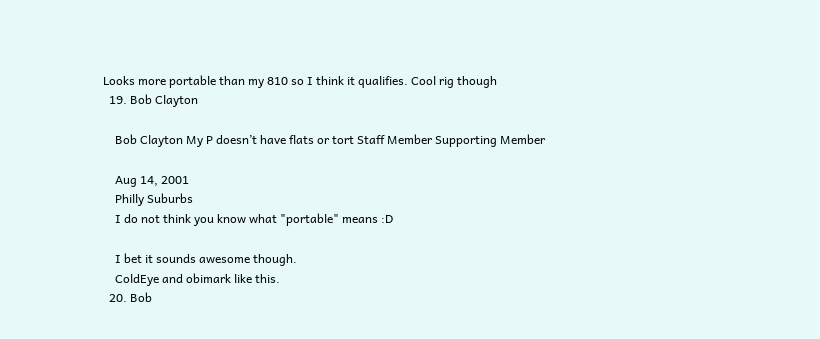Looks more portable than my 810 so I think it qualifies. Cool rig though
  19. Bob Clayton

    Bob Clayton My P doesn’t have flats or tort Staff Member Supporting Member

    Aug 14, 2001
    Philly Suburbs
    I do not think you know what "portable" means :D

    I bet it sounds awesome though.
    ColdEye and obimark like this.
  20. Bob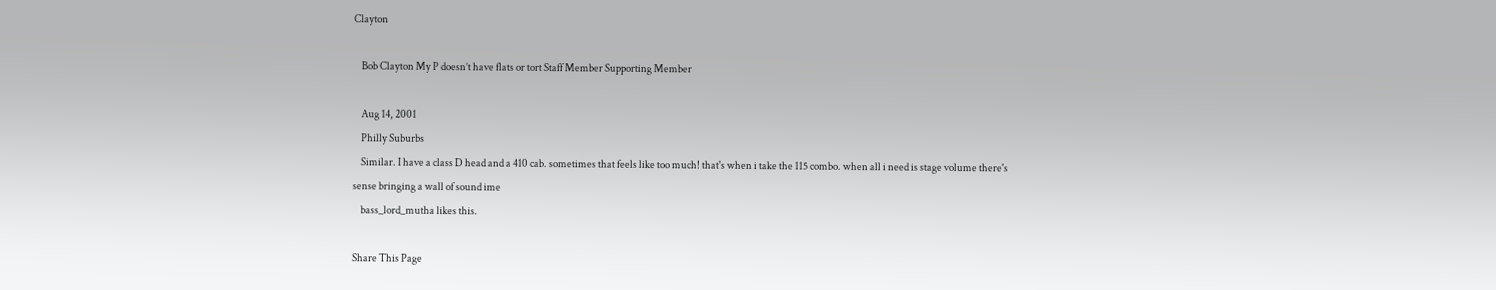Clayton

    Bob Clayton My P doesn’t have flats or tort Staff Member Supporting Member

    Aug 14, 2001
    Philly Suburbs
    Similar. I have a class D head and a 410 cab. sometimes that feels like too much! that's when i take the 115 combo. when all i need is stage volume there's sense bringing a wall of sound ime
    bass_lord_mutha likes this.

Share This Page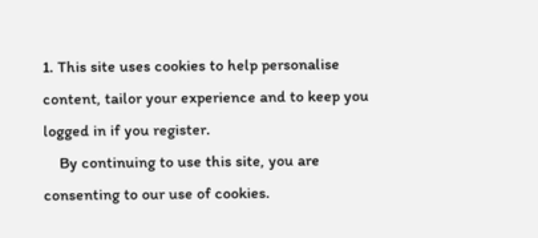1. This site uses cookies to help personalise content, tailor your experience and to keep you logged in if you register.
    By continuing to use this site, you are consenting to our use of cookies.